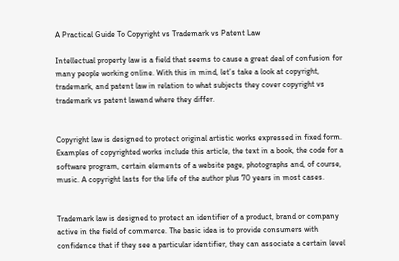A Practical Guide To Copyright vs Trademark vs Patent Law

Intellectual property law is a field that seems to cause a great deal of confusion for many people working online. With this in mind, let’s take a look at copyright, trademark, and patent law in relation to what subjects they cover copyright vs trademark vs patent lawand where they differ.


Copyright law is designed to protect original artistic works expressed in fixed form. Examples of copyrighted works include this article, the text in a book, the code for a software program, certain elements of a website page, photographs and, of course, music. A copyright lasts for the life of the author plus 70 years in most cases.


Trademark law is designed to protect an identifier of a product, brand or company active in the field of commerce. The basic idea is to provide consumers with confidence that if they see a particular identifier, they can associate a certain level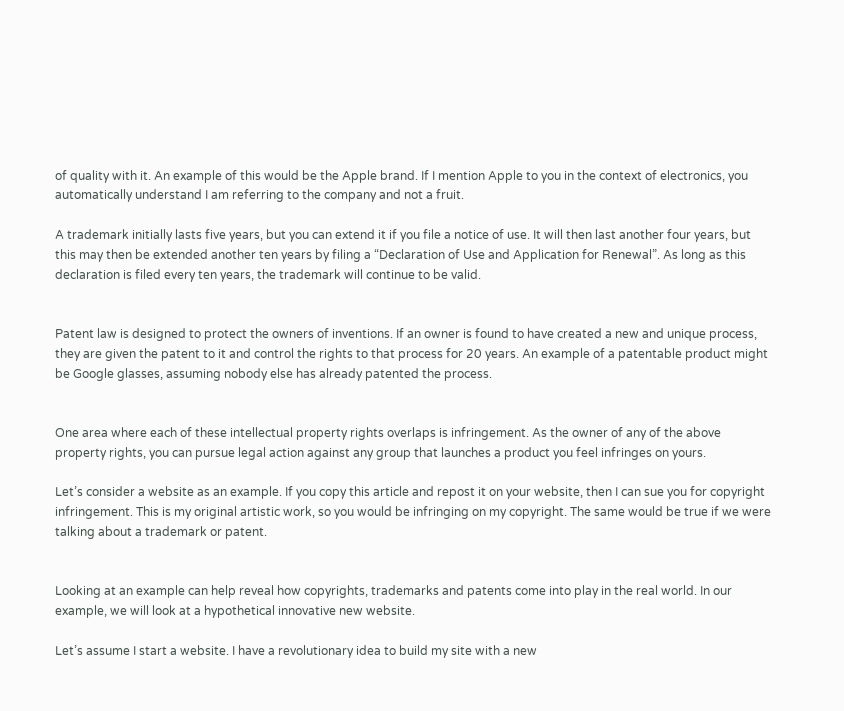of quality with it. An example of this would be the Apple brand. If I mention Apple to you in the context of electronics, you automatically understand I am referring to the company and not a fruit.

A trademark initially lasts five years, but you can extend it if you file a notice of use. It will then last another four years, but this may then be extended another ten years by filing a “Declaration of Use and Application for Renewal”. As long as this declaration is filed every ten years, the trademark will continue to be valid.


Patent law is designed to protect the owners of inventions. If an owner is found to have created a new and unique process, they are given the patent to it and control the rights to that process for 20 years. An example of a patentable product might be Google glasses, assuming nobody else has already patented the process.


One area where each of these intellectual property rights overlaps is infringement. As the owner of any of the above property rights, you can pursue legal action against any group that launches a product you feel infringes on yours.

Let’s consider a website as an example. If you copy this article and repost it on your website, then I can sue you for copyright infringement. This is my original artistic work, so you would be infringing on my copyright. The same would be true if we were talking about a trademark or patent.


Looking at an example can help reveal how copyrights, trademarks and patents come into play in the real world. In our example, we will look at a hypothetical innovative new website.

Let’s assume I start a website. I have a revolutionary idea to build my site with a new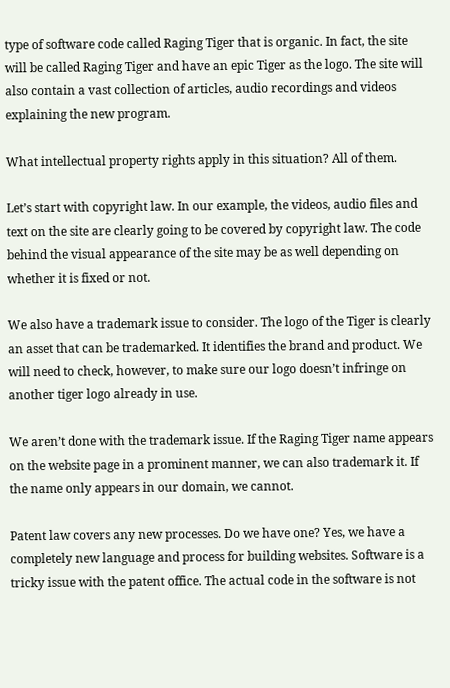type of software code called Raging Tiger that is organic. In fact, the site will be called Raging Tiger and have an epic Tiger as the logo. The site will also contain a vast collection of articles, audio recordings and videos explaining the new program.

What intellectual property rights apply in this situation? All of them.

Let’s start with copyright law. In our example, the videos, audio files and text on the site are clearly going to be covered by copyright law. The code behind the visual appearance of the site may be as well depending on whether it is fixed or not.

We also have a trademark issue to consider. The logo of the Tiger is clearly an asset that can be trademarked. It identifies the brand and product. We will need to check, however, to make sure our logo doesn’t infringe on another tiger logo already in use.

We aren’t done with the trademark issue. If the Raging Tiger name appears on the website page in a prominent manner, we can also trademark it. If the name only appears in our domain, we cannot.

Patent law covers any new processes. Do we have one? Yes, we have a completely new language and process for building websites. Software is a tricky issue with the patent office. The actual code in the software is not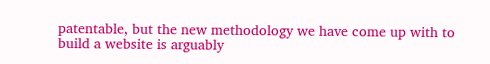patentable, but the new methodology we have come up with to build a website is arguably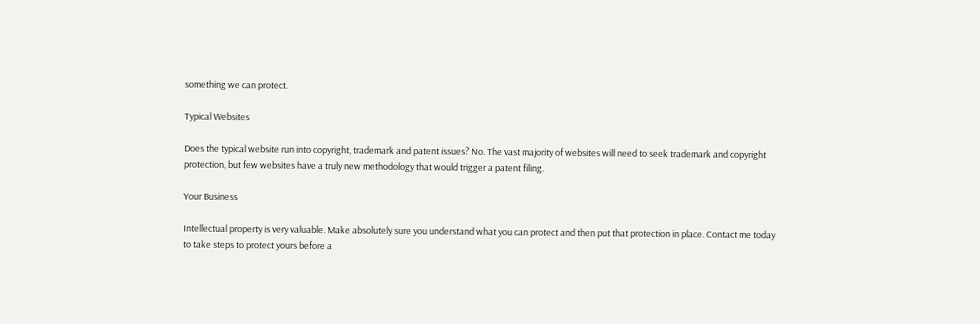something we can protect.

Typical Websites

Does the typical website run into copyright, trademark and patent issues? No. The vast majority of websites will need to seek trademark and copyright protection, but few websites have a truly new methodology that would trigger a patent filing.

Your Business

Intellectual property is very valuable. Make absolutely sure you understand what you can protect and then put that protection in place. Contact me today to take steps to protect yours before a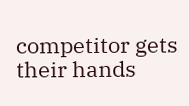competitor gets their hands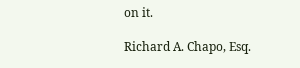on it.

Richard A. Chapo, Esq.